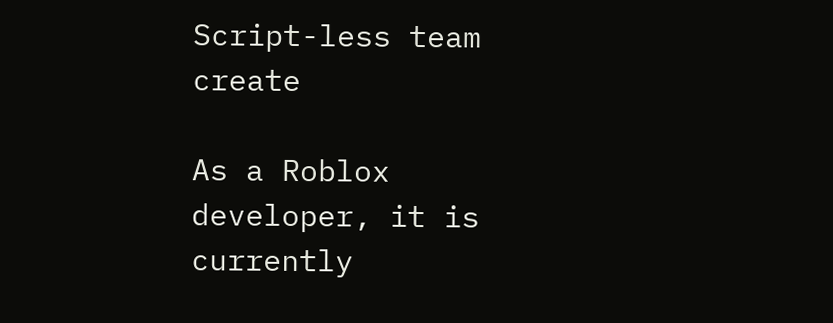Script-less team create

As a Roblox developer, it is currently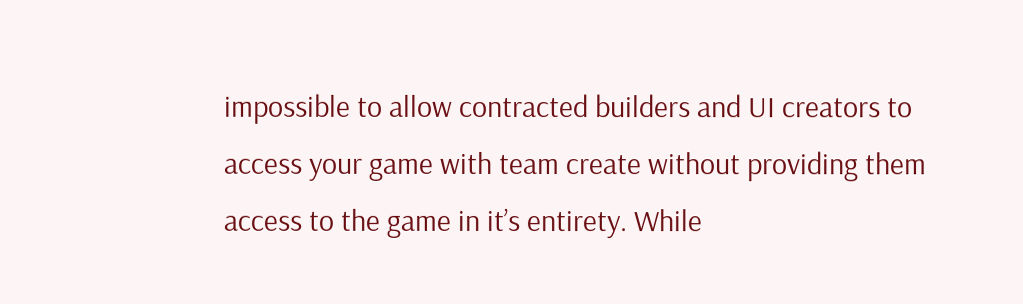impossible to allow contracted builders and UI creators to access your game with team create without providing them access to the game in it’s entirety. While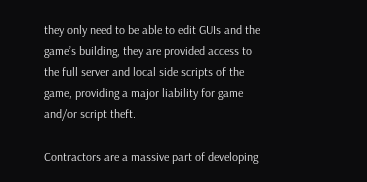they only need to be able to edit GUIs and the game’s building, they are provided access to the full server and local side scripts of the game, providing a major liability for game and/or script theft.

Contractors are a massive part of developing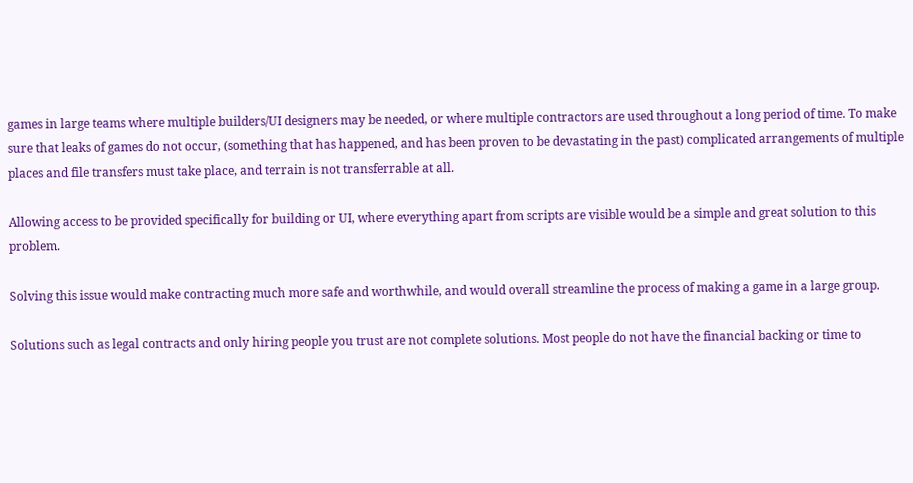games in large teams where multiple builders/UI designers may be needed, or where multiple contractors are used throughout a long period of time. To make sure that leaks of games do not occur, (something that has happened, and has been proven to be devastating in the past) complicated arrangements of multiple places and file transfers must take place, and terrain is not transferrable at all.

Allowing access to be provided specifically for building or UI, where everything apart from scripts are visible would be a simple and great solution to this problem.

Solving this issue would make contracting much more safe and worthwhile, and would overall streamline the process of making a game in a large group.

Solutions such as legal contracts and only hiring people you trust are not complete solutions. Most people do not have the financial backing or time to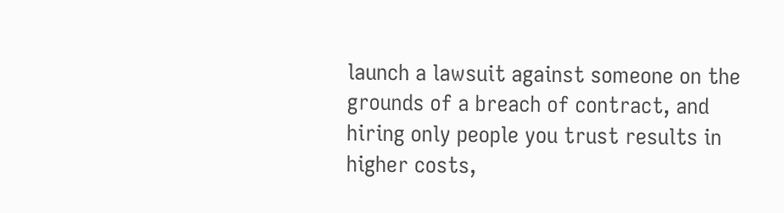launch a lawsuit against someone on the grounds of a breach of contract, and hiring only people you trust results in higher costs,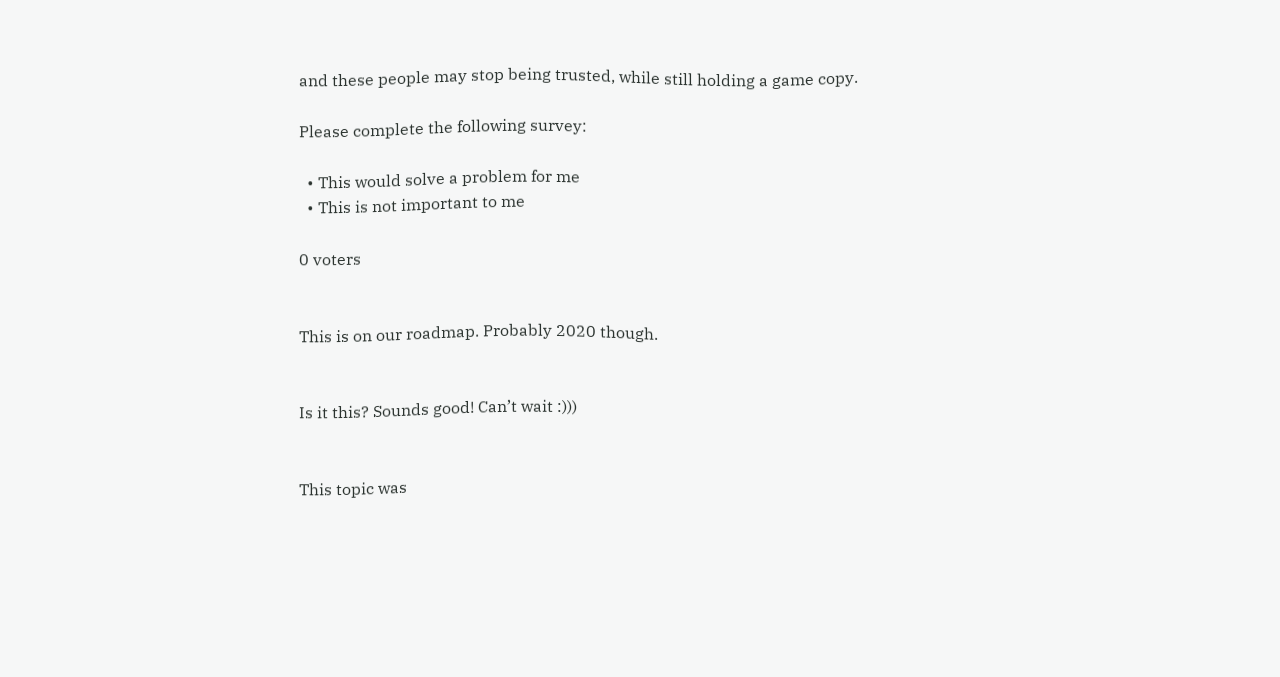and these people may stop being trusted, while still holding a game copy.

Please complete the following survey:

  • This would solve a problem for me
  • This is not important to me

0 voters


This is on our roadmap. Probably 2020 though.


Is it this? Sounds good! Can’t wait :)))


This topic was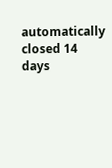automatically closed 14 days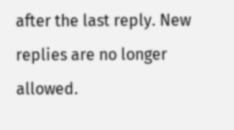after the last reply. New replies are no longer allowed.